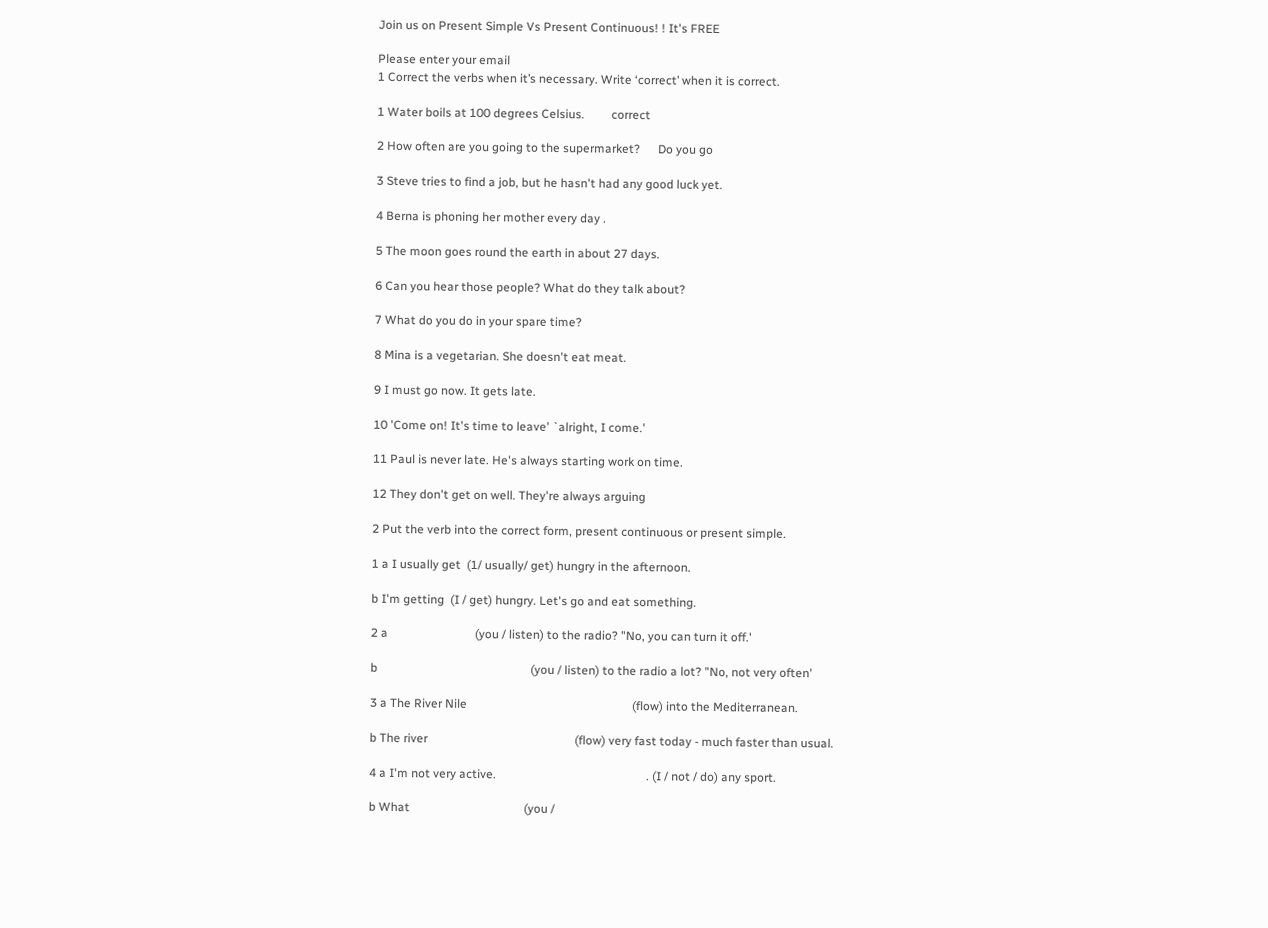Join us on Present Simple Vs Present Continuous! ! It's FREE

Please enter your email
1 Correct the verbs when it’s necessary. Write ‘correct’ when it is correct.

1 Water boils at 100 degrees Celsius.         correct

2 How often are you going to the supermarket?      Do you go

3 Steve tries to find a job, but he hasn't had any good luck yet.

4 Berna is phoning her mother every day .

5 The moon goes round the earth in about 27 days.

6 Can you hear those people? What do they talk about?

7 What do you do in your spare time?

8 Mina is a vegetarian. She doesn't eat meat.

9 I must go now. It gets late.

10 'Come on! It's time to leave' `alright, I come.'

11 Paul is never late. He's always starting work on time.

12 They don't get on well. They're always arguing

2 Put the verb into the correct form, present continuous or present simple.

1 a I usually get  (1/ usually/ get) hungry in the afternoon.

b I'm getting  (I / get) hungry. Let's go and eat something.

2 a                             (you / listen) to the radio? "No, you can turn it off.'

b                                                   (you / listen) to the radio a lot? "No, not very often'

3 a The River Nile                                                       (flow) into the Mediterranean.

b The river                                                 (flow) very fast today - much faster than usual.

4 a I'm not very active.                                                  . (I / not / do) any sport.

b What                                      (you /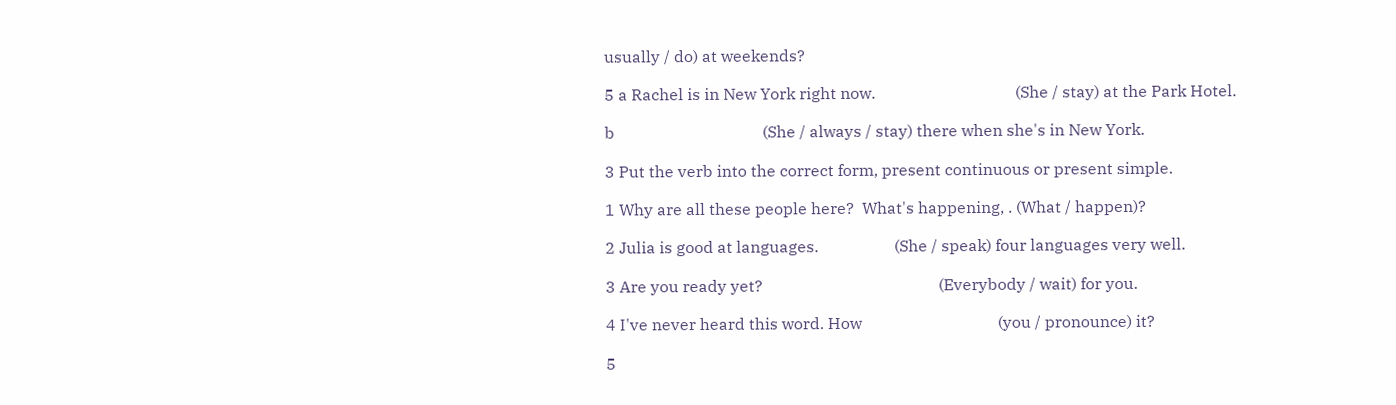usually / do) at weekends?

5 a Rachel is in New York right now.                                   (She / stay) at the Park Hotel.

b                                     (She / always / stay) there when she's in New York.

3 Put the verb into the correct form, present continuous or present simple.

1 Why are all these people here?  What's happening, . (What / happen)?

2 Julia is good at languages.                   (She / speak) four languages very well.

3 Are you ready yet?                                            (Everybody / wait) for you.

4 I've never heard this word. How                                  (you / pronounce) it?

5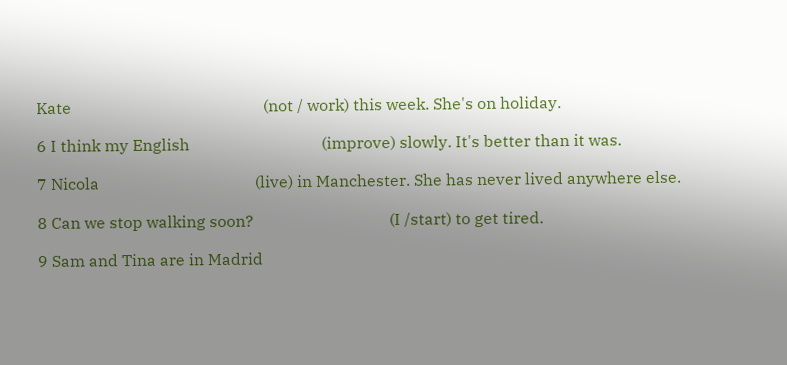Kate                                                (not / work) this week. She's on holiday.

6 I think my English                                 (improve) slowly. It's better than it was.

7 Nicola                                       (live) in Manchester. She has never lived anywhere else.

8 Can we stop walking soon?                                  (I /start) to get tired.

9 Sam and Tina are in Madrid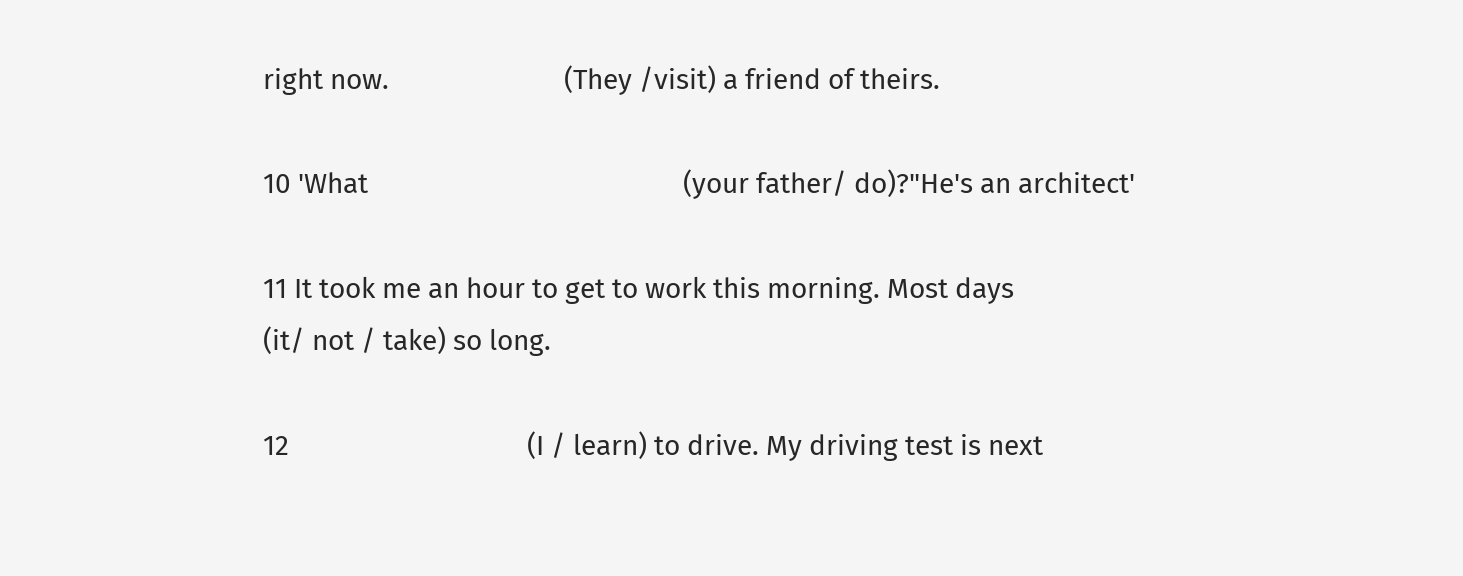right now.                         (They /visit) a friend of theirs.

10 'What                                             (your father/ do)?"He's an architect'

11 It took me an hour to get to work this morning. Most days
(it/ not / take) so long.

12                                  (I / learn) to drive. My driving test is next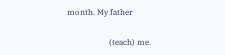month. My father

                     (teach) me.